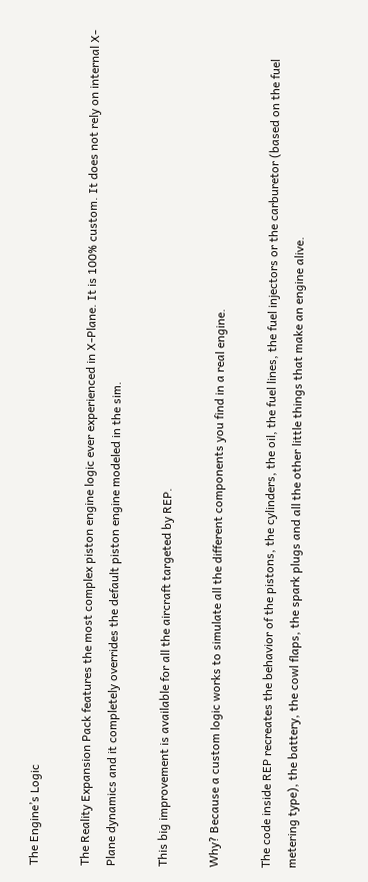The Engine’s Logic

The Reality Expansion Pack features the most complex piston engine logic ever experienced in X‑Plane. It is 100% custom. It does not rely on internal X-Plane dynamics and it completely overrides the default piston engine modeled in the sim.

This big improvement is available for all the aircraft targeted by REP.

Why? Because a custom logic works to simulate all the different components you find in a real engine.

The code inside REP recreates the behavior of the pistons, the cylinders, the oil, the fuel lines, the fuel injectors or the carburetor (based on the fuel metering type), the battery, the cowl flaps, the spark plugs and all the other little things that make an engine alive.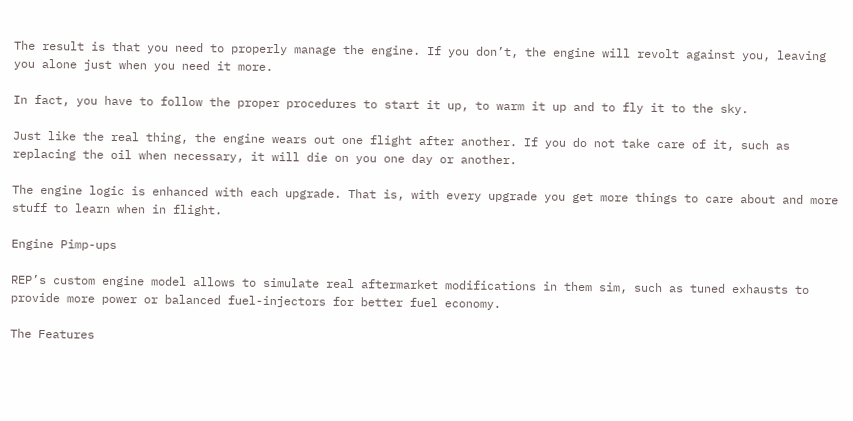The result is that you need to properly manage the engine. If you don’t, the engine will revolt against you, leaving you alone just when you need it more.

In fact, you have to follow the proper procedures to start it up, to warm it up and to fly it to the sky.

Just like the real thing, the engine wears out one flight after another. If you do not take care of it, such as replacing the oil when necessary, it will die on you one day or another.

The engine logic is enhanced with each upgrade. That is, with every upgrade you get more things to care about and more stuff to learn when in flight.

Engine Pimp-ups

REP’s custom engine model allows to simulate real aftermarket modifications in them sim, such as tuned exhausts to provide more power or balanced fuel-injectors for better fuel economy.

The Features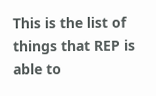This is the list of things that REP is able to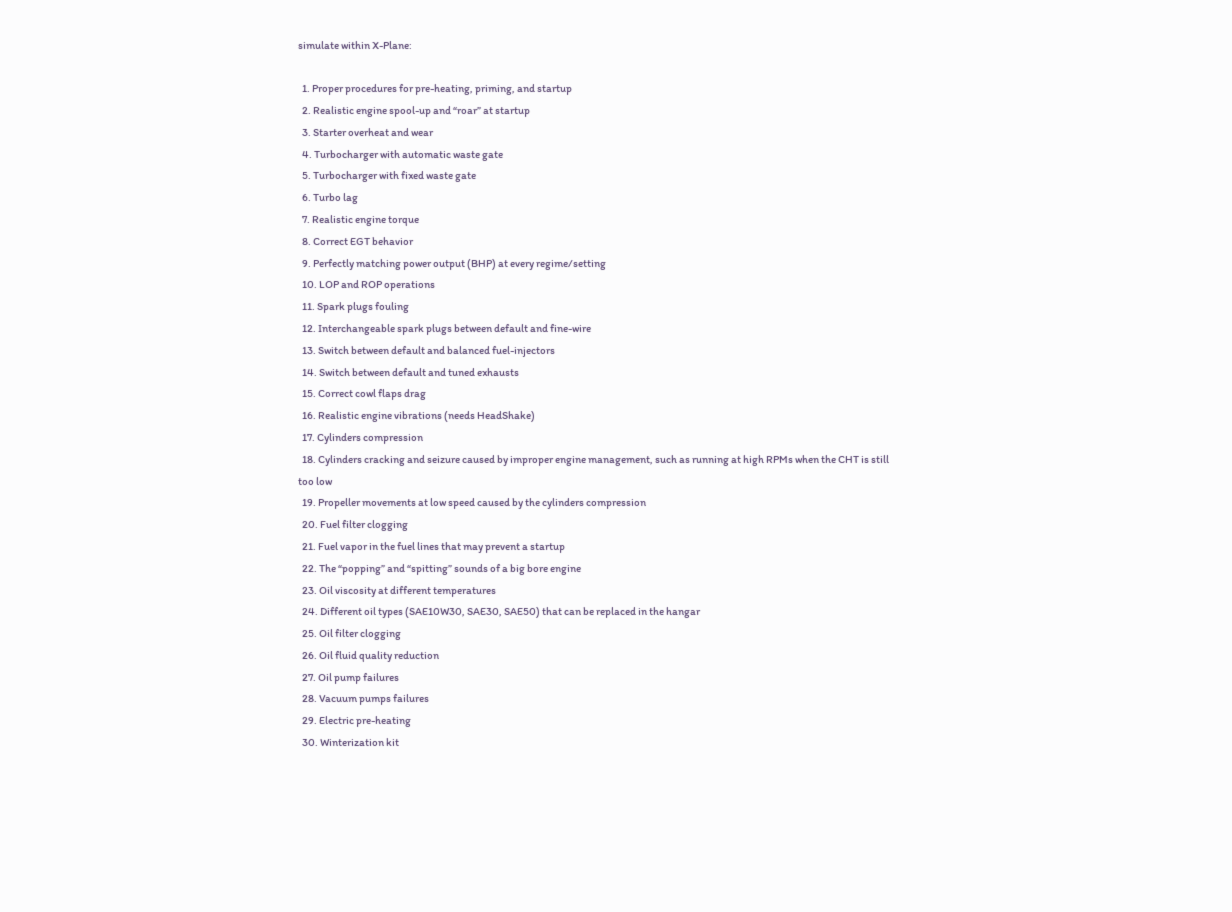simulate within X-Plane:

  1. Proper procedures for pre-heating, priming, and startup
  2. Realistic engine spool-up and “roar” at startup
  3. Starter overheat and wear
  4. Turbocharger with automatic waste gate
  5. Turbocharger with fixed waste gate
  6. Turbo lag
  7. Realistic engine torque
  8. Correct EGT behavior
  9. Perfectly matching power output (BHP) at every regime/setting
  10. LOP and ROP operations
  11. Spark plugs fouling
  12. Interchangeable spark plugs between default and fine-wire
  13. Switch between default and balanced fuel-injectors
  14. Switch between default and tuned exhausts
  15. Correct cowl flaps drag
  16. Realistic engine vibrations (needs HeadShake)
  17. Cylinders compression
  18. Cylinders cracking and seizure caused by improper engine management, such as running at high RPMs when the CHT is still too low
  19. Propeller movements at low speed caused by the cylinders compression
  20. Fuel filter clogging
  21. Fuel vapor in the fuel lines that may prevent a startup
  22. The “popping” and “spitting” sounds of a big bore engine
  23. Oil viscosity at different temperatures
  24. Different oil types (SAE10W30, SAE30, SAE50) that can be replaced in the hangar
  25. Oil filter clogging
  26. Oil fluid quality reduction
  27. Oil pump failures
  28. Vacuum pumps failures
  29. Electric pre-heating
  30. Winterization kit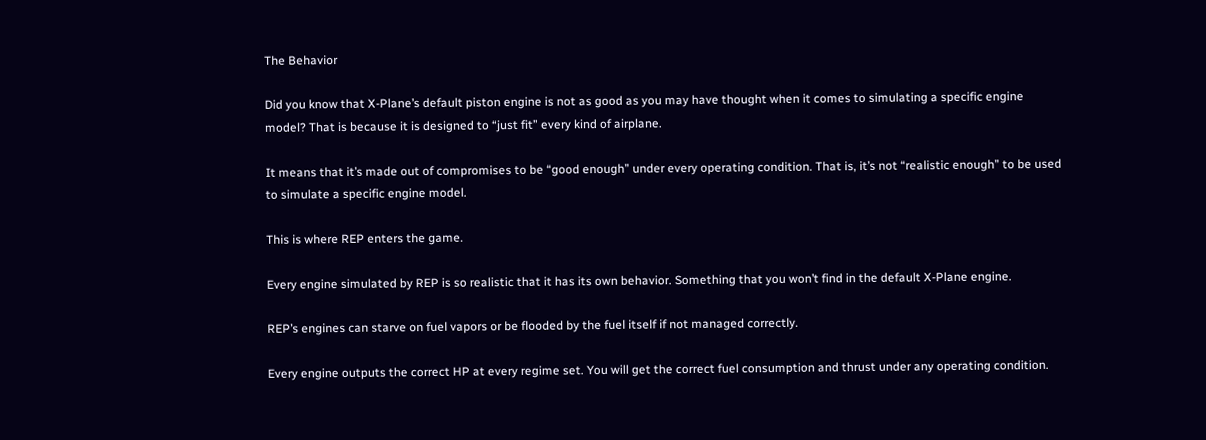The Behavior

Did you know that X-Plane’s default piston engine is not as good as you may have thought when it comes to simulating a specific engine model? That is because it is designed to “just fit” every kind of airplane.

It means that it’s made out of compromises to be “good enough” under every operating condition. That is, it’s not “realistic enough” to be used to simulate a specific engine model.

This is where REP enters the game.

Every engine simulated by REP is so realistic that it has its own behavior. Something that you won’t find in the default X-Plane engine.

REP’s engines can starve on fuel vapors or be flooded by the fuel itself if not managed correctly.

Every engine outputs the correct HP at every regime set. You will get the correct fuel consumption and thrust under any operating condition.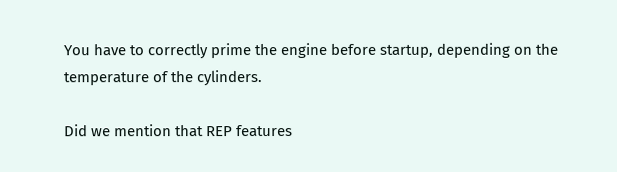You have to correctly prime the engine before startup, depending on the temperature of the cylinders.

Did we mention that REP features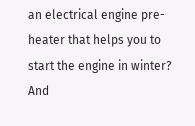an electrical engine pre-heater that helps you to start the engine in winter? And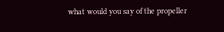what would you say of the propeller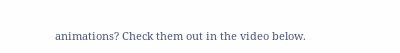animations? Check them out in the video below.